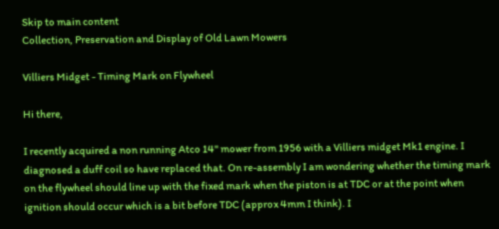Skip to main content
Collection, Preservation and Display of Old Lawn Mowers

Villiers Midget - Timing Mark on Flywheel

Hi there,

I recently acquired a non running Atco 14" mower from 1956 with a Villiers midget Mk1 engine. I diagnosed a duff coil so have replaced that. On re-assembly I am wondering whether the timing mark on the flywheel should line up with the fixed mark when the piston is at TDC or at the point when ignition should occur which is a bit before TDC (approx 4mm I think). I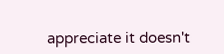appreciate it doesn't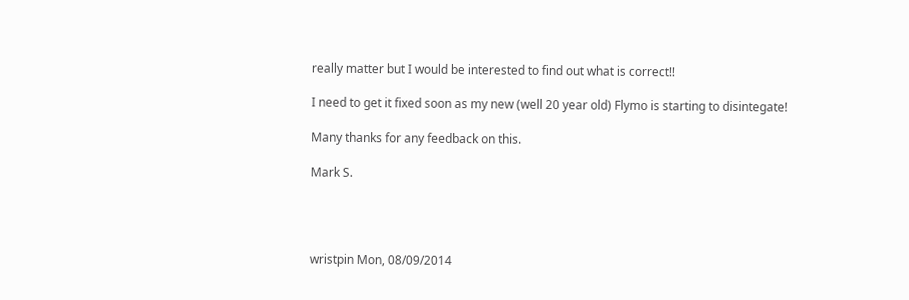really matter but I would be interested to find out what is correct!!

I need to get it fixed soon as my new (well 20 year old) Flymo is starting to disintegate!

Many thanks for any feedback on this.

Mark S.




wristpin Mon, 08/09/2014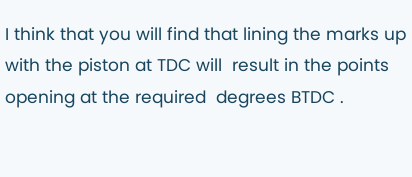I think that you will find that lining the marks up with the piston at TDC will  result in the points opening at the required  degrees BTDC .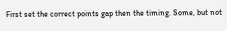First set the correct points gap then the timing. Some, but not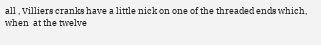all , Villiers cranks have a little nick on one of the threaded ends which, when  at the twelve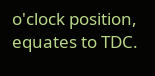o'clock position, equates to TDC.